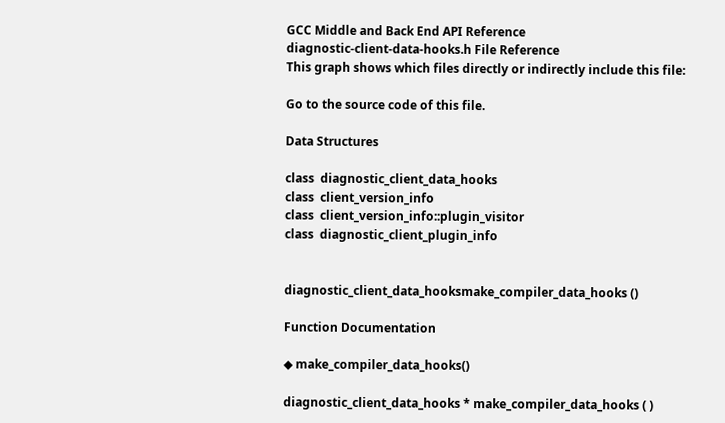GCC Middle and Back End API Reference
diagnostic-client-data-hooks.h File Reference
This graph shows which files directly or indirectly include this file:

Go to the source code of this file.

Data Structures

class  diagnostic_client_data_hooks
class  client_version_info
class  client_version_info::plugin_visitor
class  diagnostic_client_plugin_info


diagnostic_client_data_hooksmake_compiler_data_hooks ()

Function Documentation

◆ make_compiler_data_hooks()

diagnostic_client_data_hooks * make_compiler_data_hooks ( )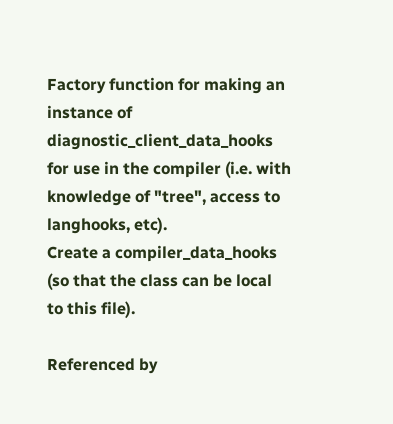Factory function for making an instance of diagnostic_client_data_hooks
for use in the compiler (i.e. with knowledge of "tree", access to
langhooks, etc).
Create a compiler_data_hooks (so that the class can be local
to this file).

Referenced by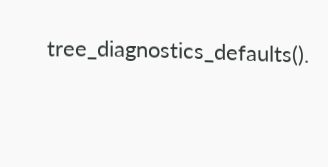tree_diagnostics_defaults().